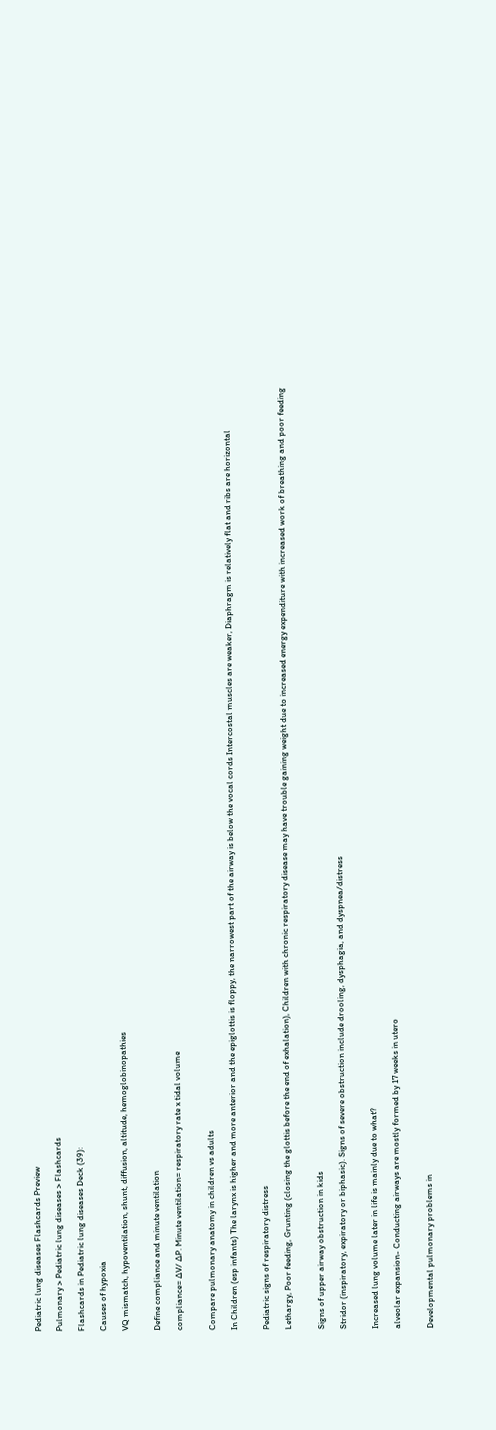Pediatric lung diseases Flashcards Preview

Pulmonary > Pediatric lung diseases > Flashcards

Flashcards in Pediatric lung diseases Deck (39):

Causes of hypoxia

VQ mismatch, hypoventilation, shunt, diffusion, altitude, hemoglobinopathies


Define compliance and minute ventilation

compliance= ∆V/ ∆P. Minute ventilation= respiratory rate x tidal volume


Compare pulmonary anatomy in children vs adults

In Children (esp infants) The larynx is higher and more anterior and the epiglottis is floppy, the narrowest part of the airway is below the vocal cords Intercostal muscles are weaker, Diaphragm is relatively flat and ribs are horizontal


Pediatric signs of respiratory distress

Lethargy, Poor feeding, Grunting (closing the glottis before the end of exhalation), Children with chronic respiratory disease may have trouble gaining weight due to increased energy expenditure with increased work of breathing and poor feeding


Signs of upper airway obstruction in kids

Stridor (inspiratory, expiratory or biphasic). Signs of severe obstruction include drooling, dysphagia, and dyspnea/distress


Increased lung volume later in life is mainly due to what?

alveolar expansion- Conducting airways are mostly formed by 17 weeks in utero


Developmental pulmonary problems in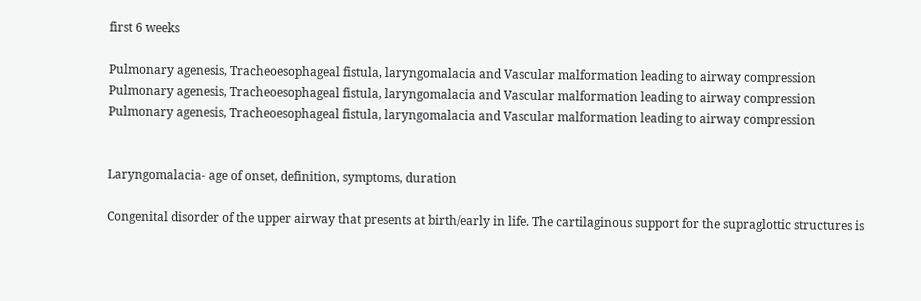first 6 weeks

Pulmonary agenesis, Tracheoesophageal fistula, laryngomalacia and Vascular malformation leading to airway compression
Pulmonary agenesis, Tracheoesophageal fistula, laryngomalacia and Vascular malformation leading to airway compression
Pulmonary agenesis, Tracheoesophageal fistula, laryngomalacia and Vascular malformation leading to airway compression


Laryngomalacia- age of onset, definition, symptoms, duration

Congenital disorder of the upper airway that presents at birth/early in life. The cartilaginous support for the supraglottic structures is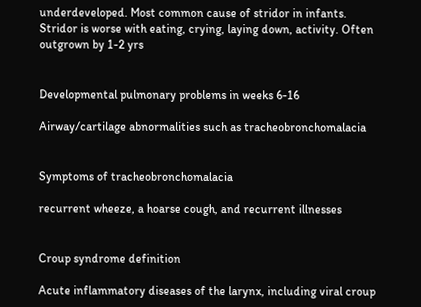underdeveloped. Most common cause of stridor in infants. Stridor is worse with eating, crying, laying down, activity. Often outgrown by 1-2 yrs


Developmental pulmonary problems in weeks 6-16

Airway/cartilage abnormalities such as tracheobronchomalacia


Symptoms of tracheobronchomalacia

recurrent wheeze, a hoarse cough, and recurrent illnesses


Croup syndrome definition

Acute inflammatory diseases of the larynx, including viral croup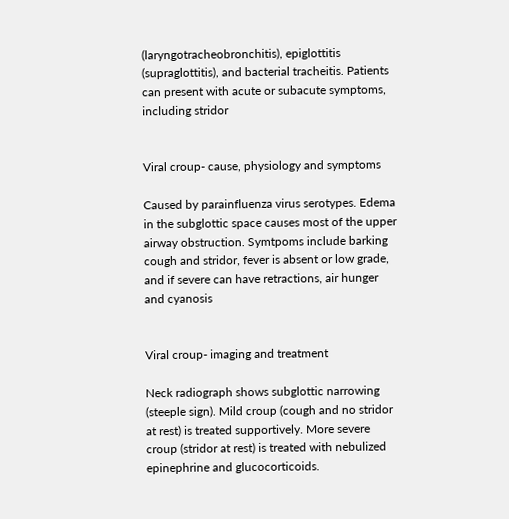(laryngotracheobronchitis), epiglottitis (supraglottitis), and bacterial tracheitis. Patients can present with acute or subacute symptoms, including stridor


Viral croup- cause, physiology and symptoms

Caused by parainfluenza virus serotypes. Edema in the subglottic space causes most of the upper airway obstruction. Symtpoms include barking cough and stridor, fever is absent or low grade, and if severe can have retractions, air hunger and cyanosis


Viral croup- imaging and treatment

Neck radiograph shows subglottic narrowing (steeple sign). Mild croup (cough and no stridor at rest) is treated supportively. More severe croup (stridor at rest) is treated with nebulized epinephrine and glucocorticoids.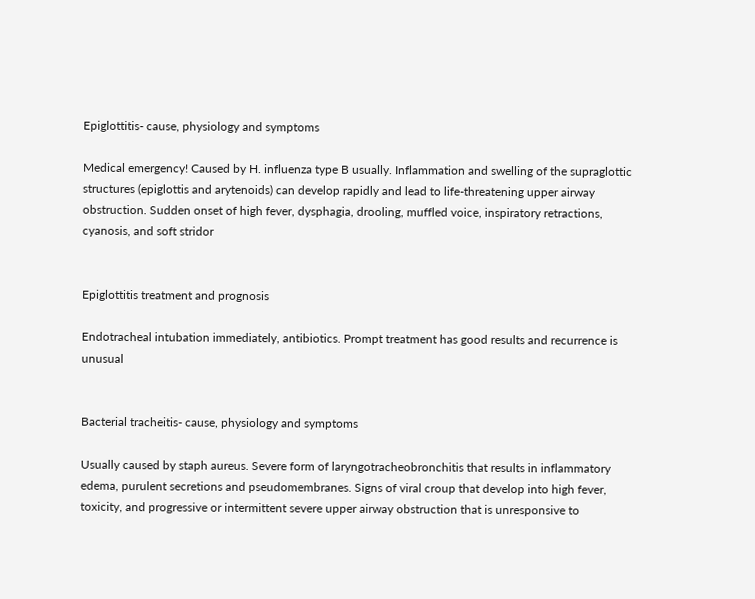Epiglottitis- cause, physiology and symptoms

Medical emergency! Caused by H. influenza type B usually. Inflammation and swelling of the supraglottic structures (epiglottis and arytenoids) can develop rapidly and lead to life-threatening upper airway obstruction. Sudden onset of high fever, dysphagia, drooling, muffled voice, inspiratory retractions, cyanosis, and soft stridor


Epiglottitis treatment and prognosis

Endotracheal intubation immediately, antibiotics. Prompt treatment has good results and recurrence is unusual


Bacterial tracheitis- cause, physiology and symptoms

Usually caused by staph aureus. Severe form of laryngotracheobronchitis that results in inflammatory edema, purulent secretions and pseudomembranes. Signs of viral croup that develop into high fever, toxicity, and progressive or intermittent severe upper airway obstruction that is unresponsive to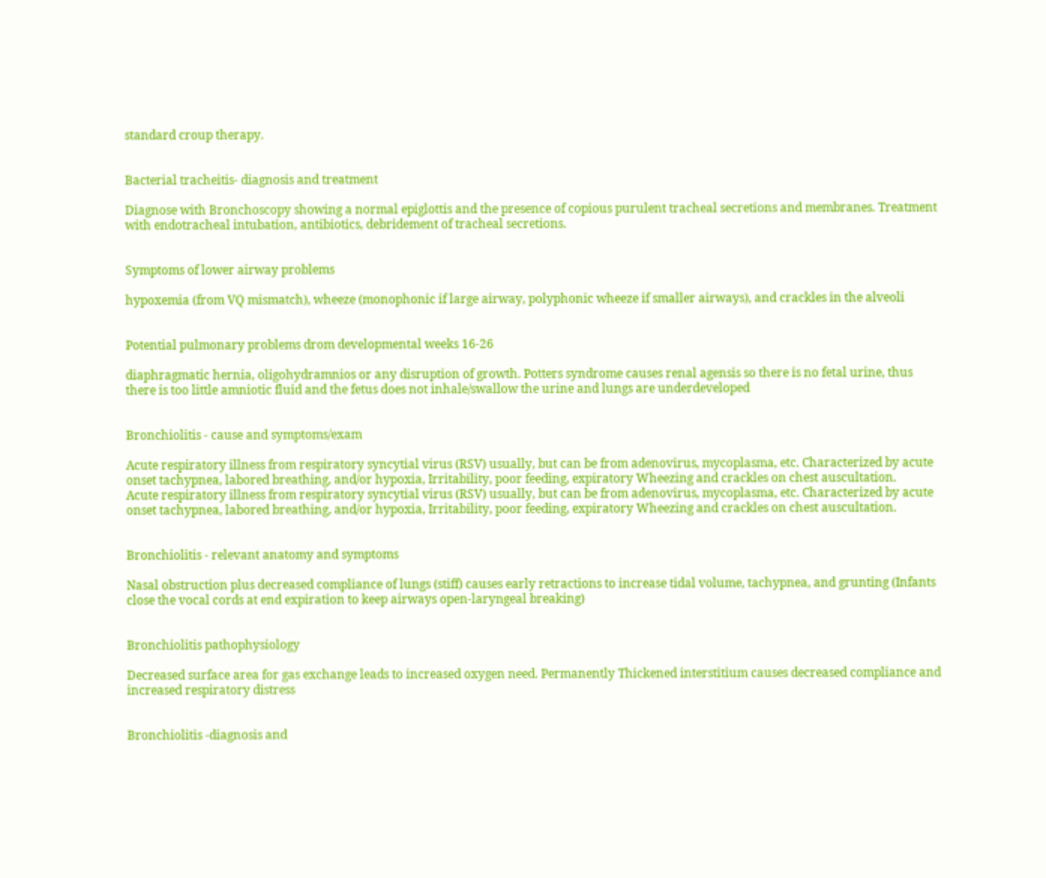standard croup therapy.


Bacterial tracheitis- diagnosis and treatment

Diagnose with Bronchoscopy showing a normal epiglottis and the presence of copious purulent tracheal secretions and membranes. Treatment with endotracheal intubation, antibiotics, debridement of tracheal secretions.


Symptoms of lower airway problems

hypoxemia (from VQ mismatch), wheeze (monophonic if large airway, polyphonic wheeze if smaller airways), and crackles in the alveoli


Potential pulmonary problems drom developmental weeks 16-26

diaphragmatic hernia, oligohydramnios or any disruption of growth. Potters syndrome causes renal agensis so there is no fetal urine, thus there is too little amniotic fluid and the fetus does not inhale/swallow the urine and lungs are underdeveloped


Bronchiolitis - cause and symptoms/exam

Acute respiratory illness from respiratory syncytial virus (RSV) usually, but can be from adenovirus, mycoplasma, etc. Characterized by acute onset tachypnea, labored breathing, and/or hypoxia, Irritability, poor feeding, expiratory Wheezing and crackles on chest auscultation.
Acute respiratory illness from respiratory syncytial virus (RSV) usually, but can be from adenovirus, mycoplasma, etc. Characterized by acute onset tachypnea, labored breathing, and/or hypoxia, Irritability, poor feeding, expiratory Wheezing and crackles on chest auscultation.


Bronchiolitis - relevant anatomy and symptoms

Nasal obstruction plus decreased compliance of lungs (stiff) causes early retractions to increase tidal volume, tachypnea, and grunting (Infants close the vocal cords at end expiration to keep airways open-laryngeal breaking)


Bronchiolitis pathophysiology

Decreased surface area for gas exchange leads to increased oxygen need. Permanently Thickened interstitium causes decreased compliance and increased respiratory distress


Bronchiolitis -diagnosis and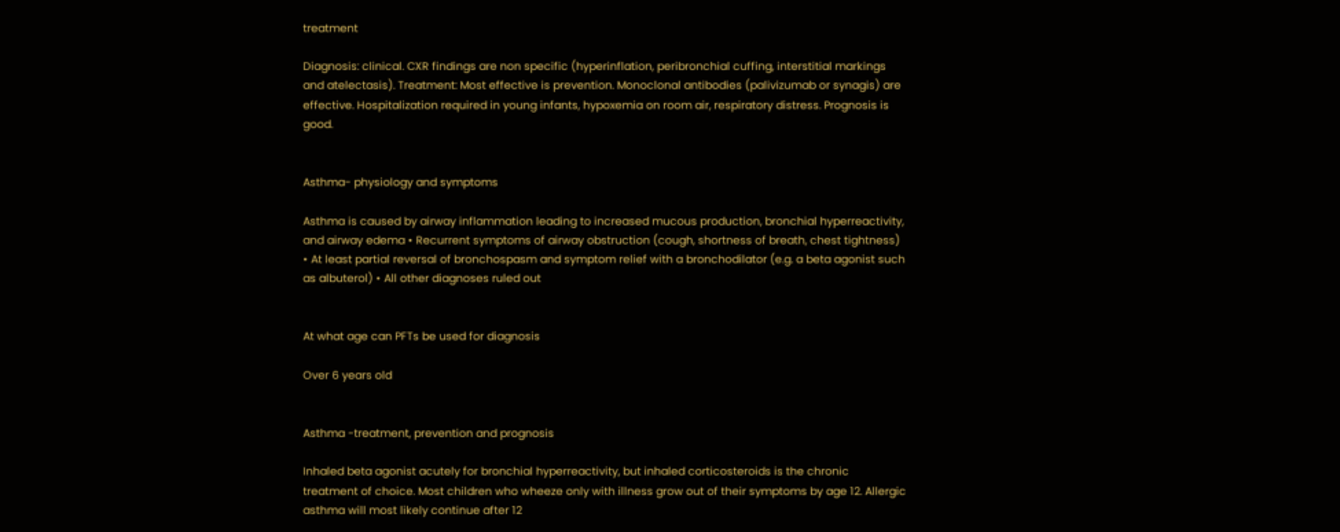treatment

Diagnosis: clinical. CXR findings are non specific (hyperinflation, peribronchial cuffing, interstitial markings and atelectasis). Treatment: Most effective is prevention. Monoclonal antibodies (palivizumab or synagis) are effective. Hospitalization required in young infants, hypoxemia on room air, respiratory distress. Prognosis is good.


Asthma- physiology and symptoms

Asthma is caused by airway inflammation leading to increased mucous production, bronchial hyperreactivity, and airway edema • Recurrent symptoms of airway obstruction (cough, shortness of breath, chest tightness) • At least partial reversal of bronchospasm and symptom relief with a bronchodilator (e.g. a beta agonist such as albuterol) • All other diagnoses ruled out


At what age can PFTs be used for diagnosis

Over 6 years old


Asthma -treatment, prevention and prognosis

Inhaled beta agonist acutely for bronchial hyperreactivity, but inhaled corticosteroids is the chronic treatment of choice. Most children who wheeze only with illness grow out of their symptoms by age 12. Allergic asthma will most likely continue after 12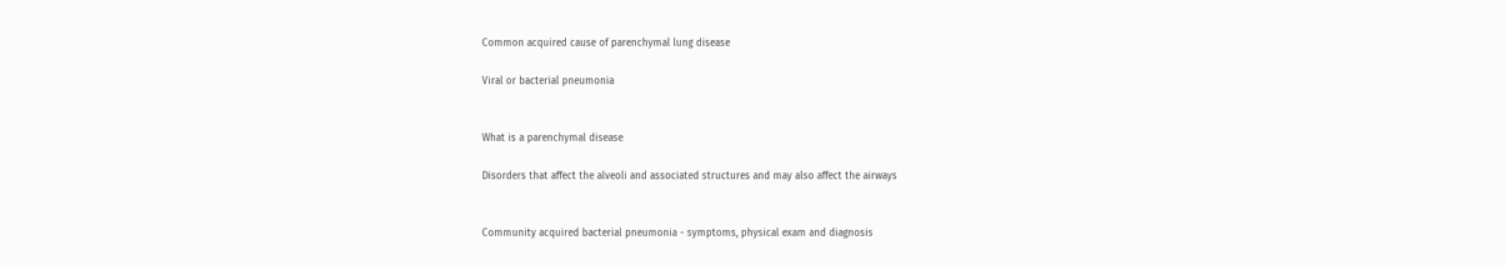Common acquired cause of parenchymal lung disease

Viral or bacterial pneumonia


What is a parenchymal disease

Disorders that affect the alveoli and associated structures and may also affect the airways


Community acquired bacterial pneumonia - symptoms, physical exam and diagnosis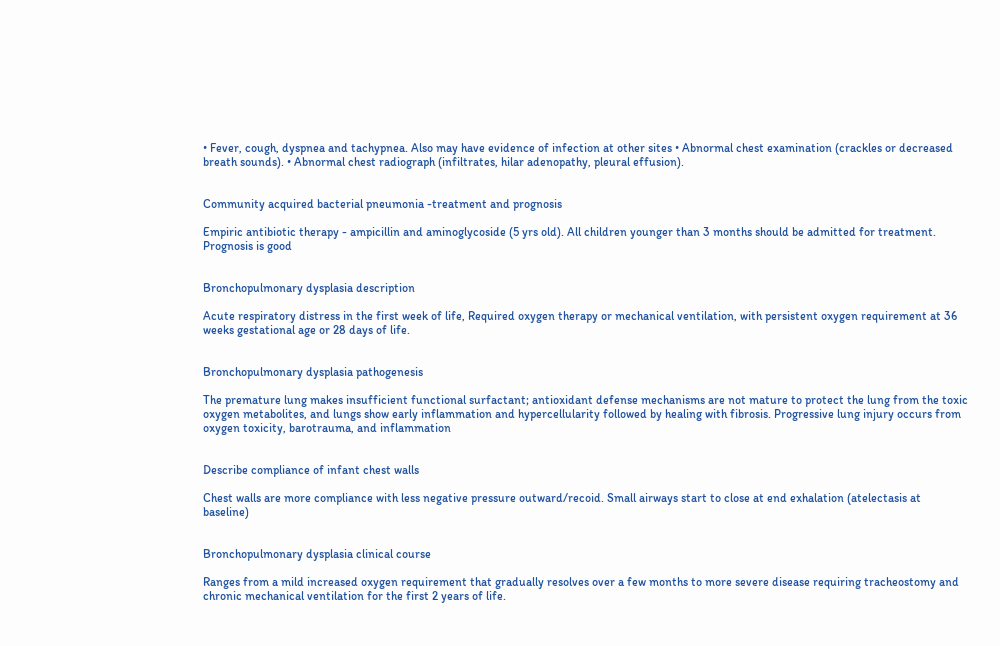• Fever, cough, dyspnea and tachypnea. Also may have evidence of infection at other sites • Abnormal chest examination (crackles or decreased breath sounds). • Abnormal chest radiograph (infiltrates, hilar adenopathy, pleural effusion).


Community acquired bacterial pneumonia -treatment and prognosis

Empiric antibiotic therapy - ampicillin and aminoglycoside (5 yrs old). All children younger than 3 months should be admitted for treatment. Prognosis is good


Bronchopulmonary dysplasia description

Acute respiratory distress in the first week of life, Required oxygen therapy or mechanical ventilation, with persistent oxygen requirement at 36 weeks gestational age or 28 days of life.


Bronchopulmonary dysplasia pathogenesis

The premature lung makes insufficient functional surfactant; antioxidant defense mechanisms are not mature to protect the lung from the toxic oxygen metabolites, and lungs show early inflammation and hypercellularity followed by healing with fibrosis. Progressive lung injury occurs from oxygen toxicity, barotrauma, and inflammation


Describe compliance of infant chest walls

Chest walls are more compliance with less negative pressure outward/recoid. Small airways start to close at end exhalation (atelectasis at baseline)


Bronchopulmonary dysplasia clinical course

Ranges from a mild increased oxygen requirement that gradually resolves over a few months to more severe disease requiring tracheostomy and chronic mechanical ventilation for the first 2 years of life.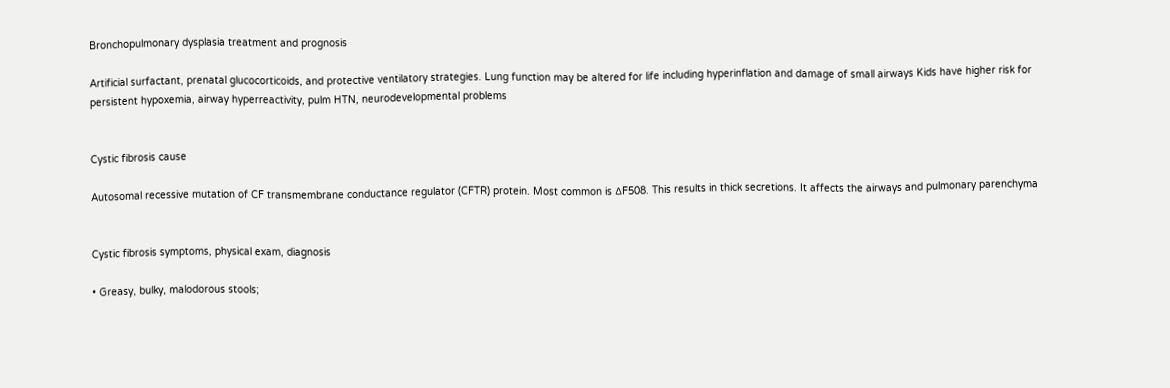Bronchopulmonary dysplasia treatment and prognosis

Artificial surfactant, prenatal glucocorticoids, and protective ventilatory strategies. Lung function may be altered for life including hyperinflation and damage of small airways Kids have higher risk for persistent hypoxemia, airway hyperreactivity, pulm HTN, neurodevelopmental problems


Cystic fibrosis cause

Autosomal recessive mutation of CF transmembrane conductance regulator (CFTR) protein. Most common is ∆F508. This results in thick secretions. It affects the airways and pulmonary parenchyma


Cystic fibrosis symptoms, physical exam, diagnosis

• Greasy, bulky, malodorous stools;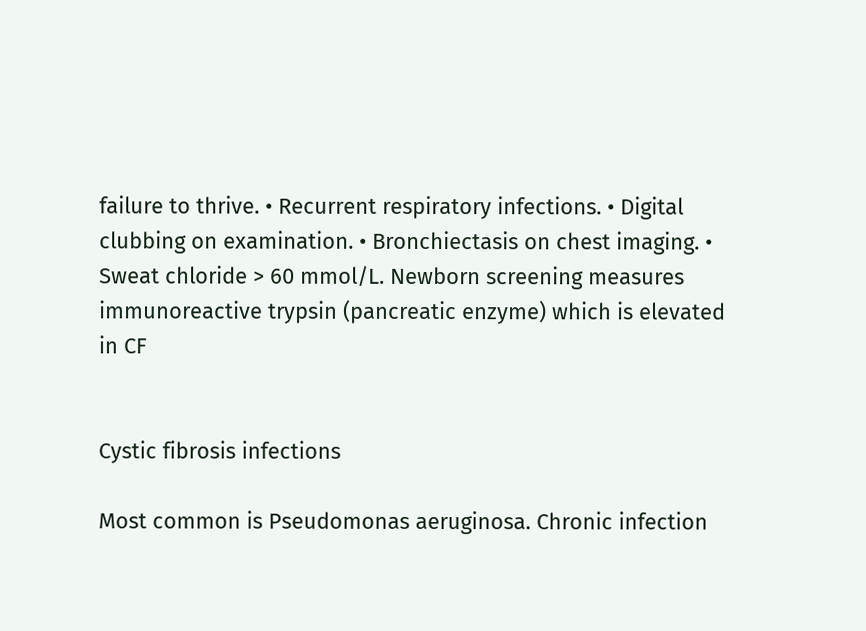failure to thrive. • Recurrent respiratory infections. • Digital clubbing on examination. • Bronchiectasis on chest imaging. • Sweat chloride > 60 mmol/L. Newborn screening measures immunoreactive trypsin (pancreatic enzyme) which is elevated in CF


Cystic fibrosis infections

Most common is Pseudomonas aeruginosa. Chronic infection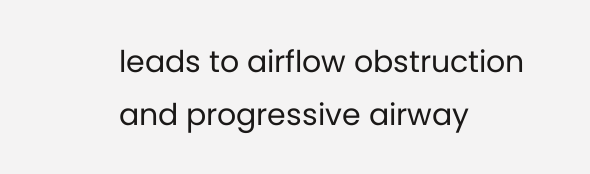leads to airflow obstruction and progressive airway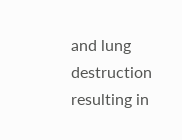and lung destruction resulting in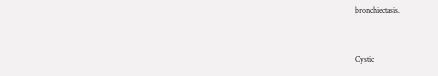bronchiectasis.


Cystic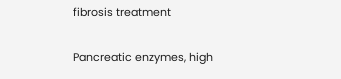fibrosis treatment

Pancreatic enzymes, high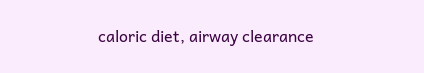caloric diet, airway clearance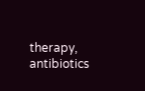therapy, antibiotics